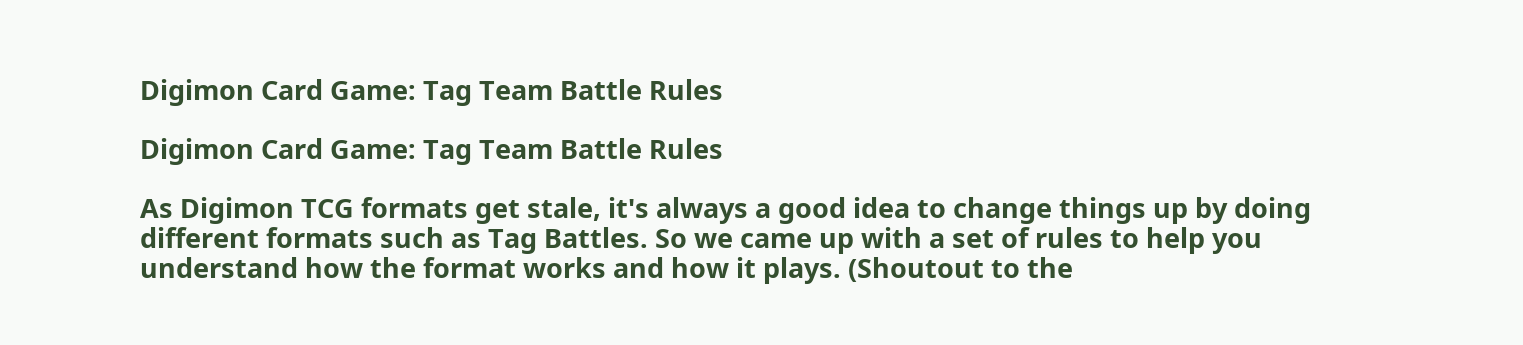Digimon Card Game: Tag Team Battle Rules

Digimon Card Game: Tag Team Battle Rules

As Digimon TCG formats get stale, it's always a good idea to change things up by doing different formats such as Tag Battles. So we came up with a set of rules to help you understand how the format works and how it plays. (Shoutout to the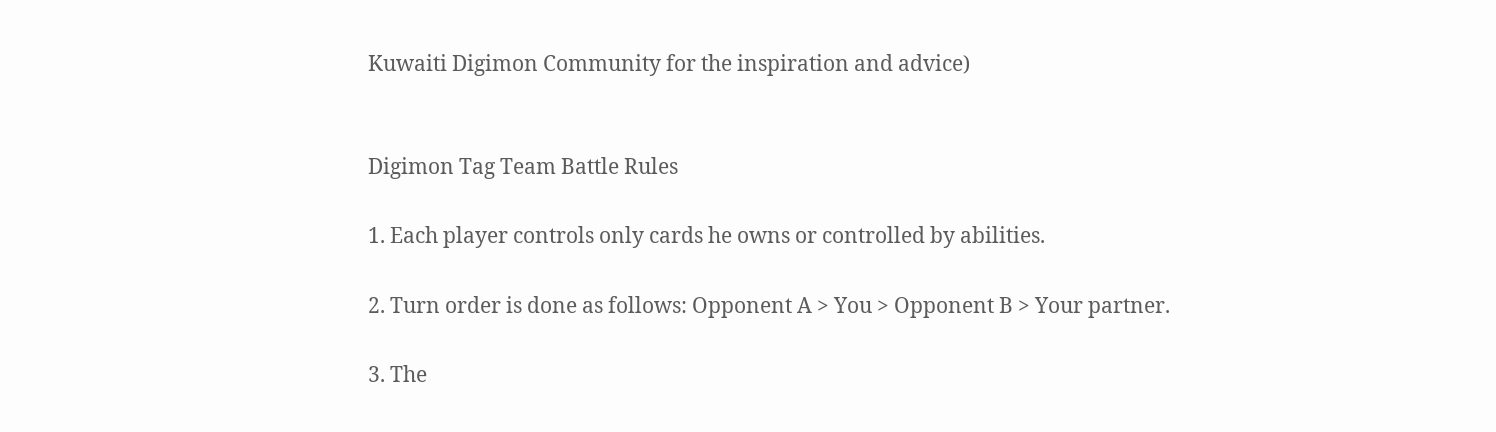Kuwaiti Digimon Community for the inspiration and advice)


Digimon Tag Team Battle Rules

1. Each player controls only cards he owns or controlled by abilities.

2. Turn order is done as follows: Opponent A > You > Opponent B > Your partner.

3. The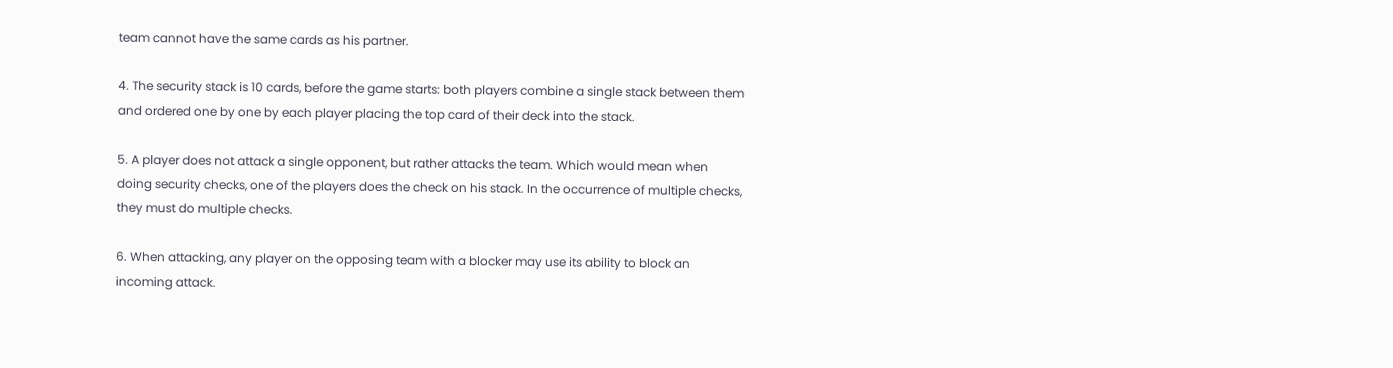team cannot have the same cards as his partner.

4. The security stack is 10 cards, before the game starts: both players combine a single stack between them and ordered one by one by each player placing the top card of their deck into the stack.

5. A player does not attack a single opponent, but rather attacks the team. Which would mean when doing security checks, one of the players does the check on his stack. In the occurrence of multiple checks, they must do multiple checks.

6. When attacking, any player on the opposing team with a blocker may use its ability to block an incoming attack.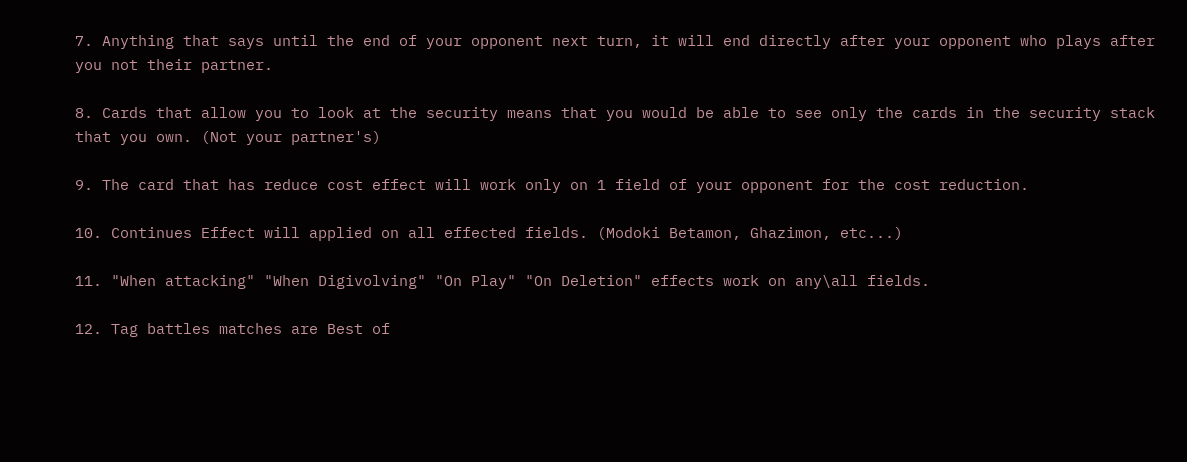7. Anything that says until the end of your opponent next turn, it will end directly after your opponent who plays after you not their partner.

8. Cards that allow you to look at the security means that you would be able to see only the cards in the security stack that you own. (Not your partner's)

9. The card that has reduce cost effect will work only on 1 field of your opponent for the cost reduction.

10. Continues Effect will applied on all effected fields. (Modoki Betamon, Ghazimon, etc...)

11. "When attacking" "When Digivolving" "On Play" "On Deletion" effects work on any\all fields.

12. Tag battles matches are Best of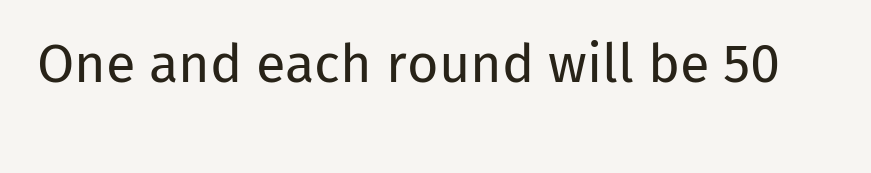One and each round will be 50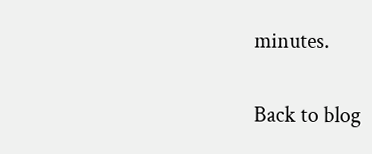minutes.

Back to blog